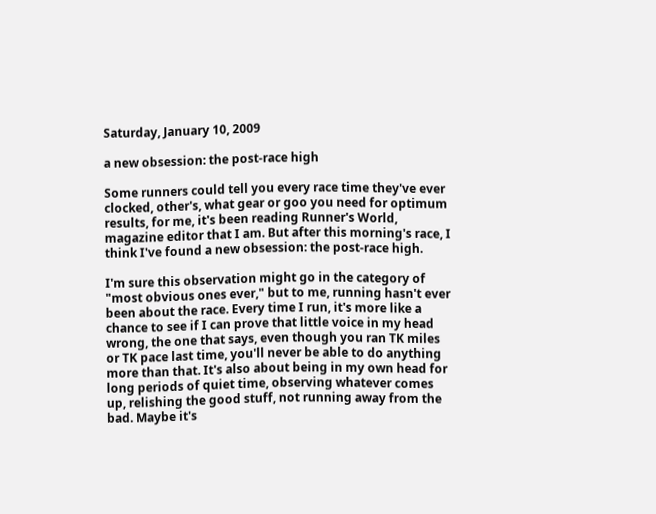Saturday, January 10, 2009

a new obsession: the post-race high

Some runners could tell you every race time they've ever clocked, other's, what gear or goo you need for optimum results, for me, it's been reading Runner's World, magazine editor that I am. But after this morning's race, I think I've found a new obsession: the post-race high.

I'm sure this observation might go in the category of "most obvious ones ever," but to me, running hasn't ever been about the race. Every time I run, it's more like a chance to see if I can prove that little voice in my head wrong, the one that says, even though you ran TK miles or TK pace last time, you'll never be able to do anything more than that. It's also about being in my own head for long periods of quiet time, observing whatever comes up, relishing the good stuff, not running away from the bad. Maybe it's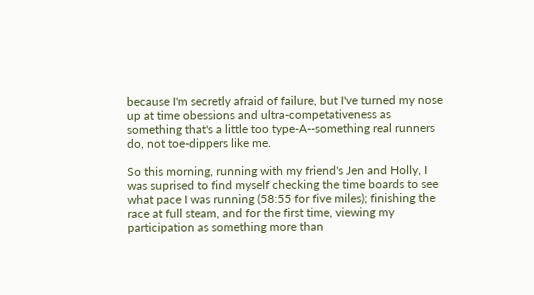because I'm secretly afraid of failure, but I've turned my nose up at time obessions and ultra-competativeness as something that's a little too type-A--something real runners do, not toe-dippers like me.

So this morning, running with my friend's Jen and Holly, I was suprised to find myself checking the time boards to see what pace I was running (58:55 for five miles); finishing the race at full steam, and for the first time, viewing my participation as something more than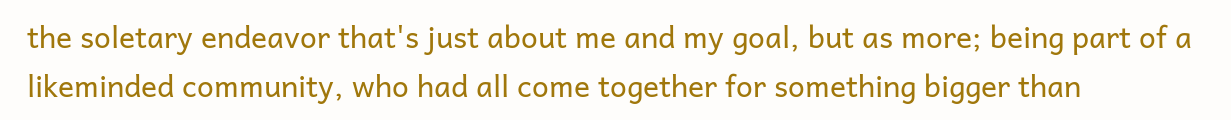the soletary endeavor that's just about me and my goal, but as more; being part of a likeminded community, who had all come together for something bigger than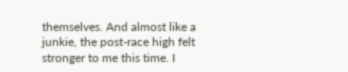themselves. And almost like a junkie, the post-race high felt stronger to me this time. I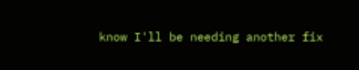know I'll be needing another fix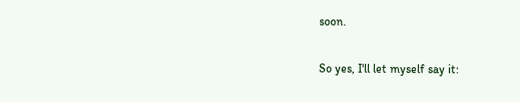soon.

So yes, I'll let myself say it: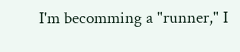I'm becomming a "runner," I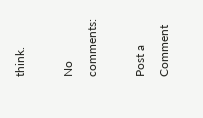think.

No comments:

Post a Comment